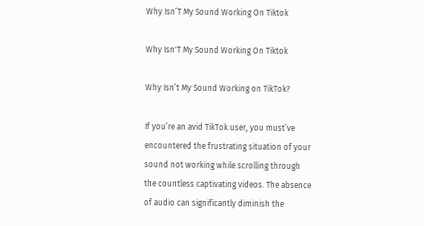Why Isn’T My Sound Working On Tiktok

Why Isn'T My Sound Working On Tiktok

Why Isn’t My Sound Working on TikTok?

If you’re an avid TikTok user, you must’ve encountered the frustrating situation of your sound not working while scrolling through the countless captivating videos. The absence of audio can significantly diminish the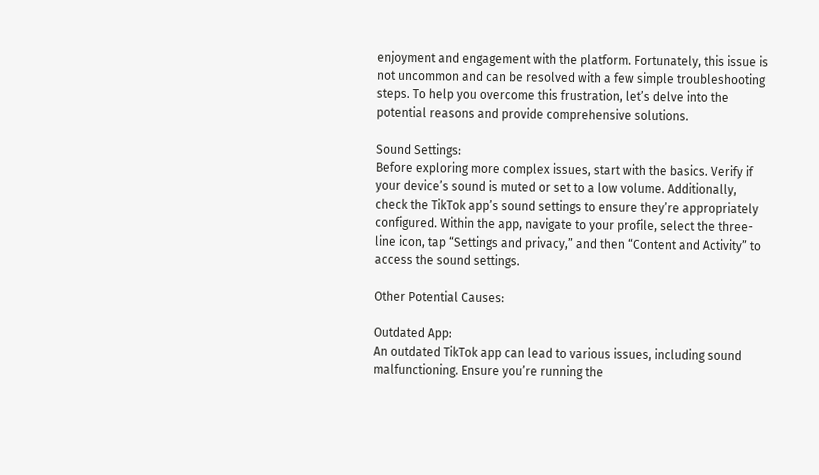enjoyment and engagement with the platform. Fortunately, this issue is not uncommon and can be resolved with a few simple troubleshooting steps. To help you overcome this frustration, let’s delve into the potential reasons and provide comprehensive solutions.

Sound Settings:
Before exploring more complex issues, start with the basics. Verify if your device’s sound is muted or set to a low volume. Additionally, check the TikTok app’s sound settings to ensure they’re appropriately configured. Within the app, navigate to your profile, select the three-line icon, tap “Settings and privacy,” and then “Content and Activity” to access the sound settings.

Other Potential Causes:

Outdated App:
An outdated TikTok app can lead to various issues, including sound malfunctioning. Ensure you’re running the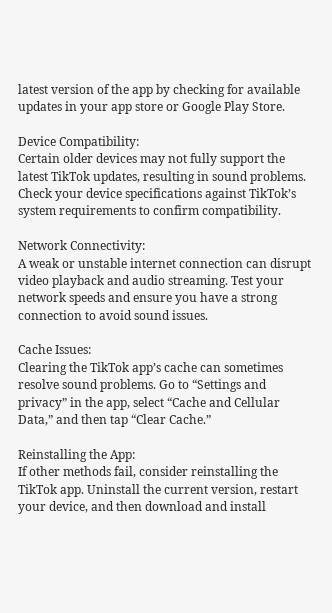latest version of the app by checking for available updates in your app store or Google Play Store.

Device Compatibility:
Certain older devices may not fully support the latest TikTok updates, resulting in sound problems. Check your device specifications against TikTok’s system requirements to confirm compatibility.

Network Connectivity:
A weak or unstable internet connection can disrupt video playback and audio streaming. Test your network speeds and ensure you have a strong connection to avoid sound issues.

Cache Issues:
Clearing the TikTok app’s cache can sometimes resolve sound problems. Go to “Settings and privacy” in the app, select “Cache and Cellular Data,” and then tap “Clear Cache.”

Reinstalling the App:
If other methods fail, consider reinstalling the TikTok app. Uninstall the current version, restart your device, and then download and install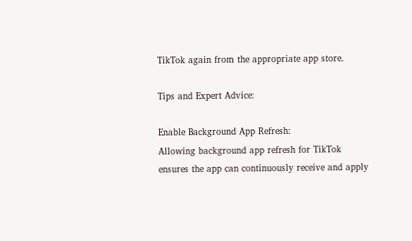TikTok again from the appropriate app store.

Tips and Expert Advice:

Enable Background App Refresh:
Allowing background app refresh for TikTok ensures the app can continuously receive and apply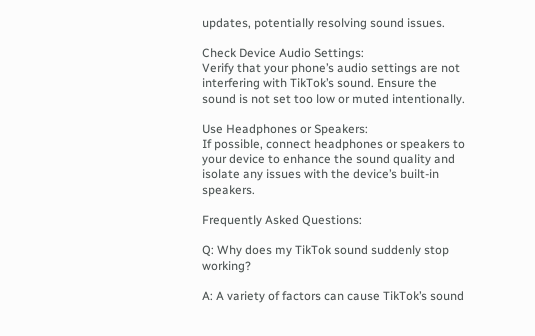updates, potentially resolving sound issues.

Check Device Audio Settings:
Verify that your phone’s audio settings are not interfering with TikTok’s sound. Ensure the sound is not set too low or muted intentionally.

Use Headphones or Speakers:
If possible, connect headphones or speakers to your device to enhance the sound quality and isolate any issues with the device’s built-in speakers.

Frequently Asked Questions:

Q: Why does my TikTok sound suddenly stop working?

A: A variety of factors can cause TikTok’s sound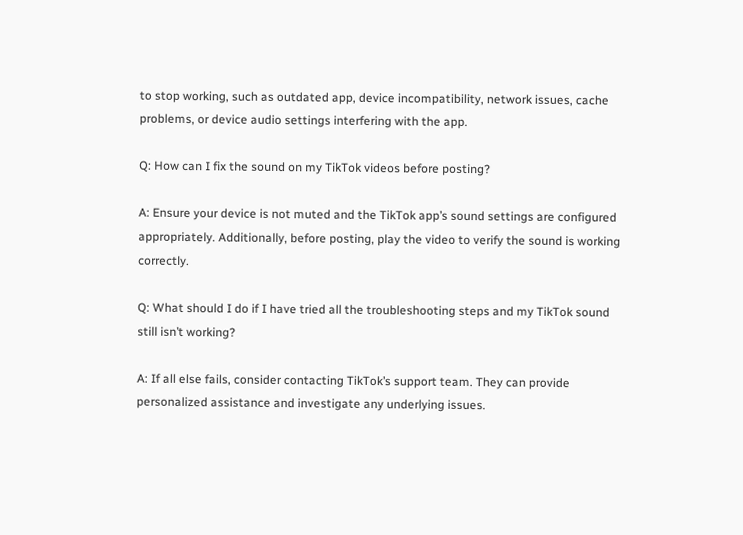to stop working, such as outdated app, device incompatibility, network issues, cache problems, or device audio settings interfering with the app.

Q: How can I fix the sound on my TikTok videos before posting?

A: Ensure your device is not muted and the TikTok app’s sound settings are configured appropriately. Additionally, before posting, play the video to verify the sound is working correctly.

Q: What should I do if I have tried all the troubleshooting steps and my TikTok sound still isn’t working?

A: If all else fails, consider contacting TikTok’s support team. They can provide personalized assistance and investigate any underlying issues.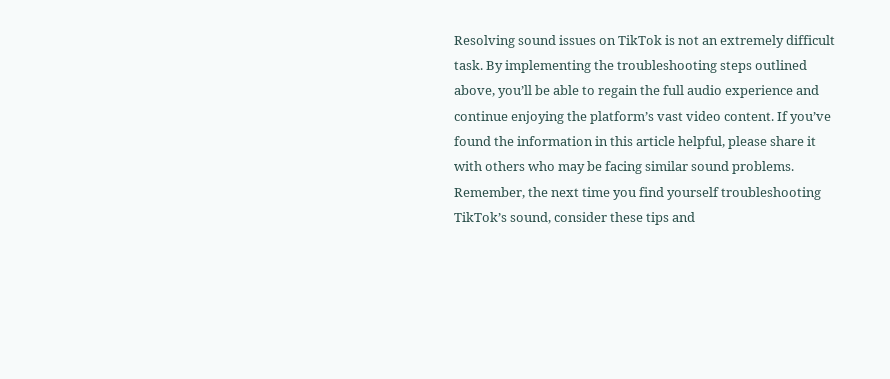Resolving sound issues on TikTok is not an extremely difficult task. By implementing the troubleshooting steps outlined above, you’ll be able to regain the full audio experience and continue enjoying the platform’s vast video content. If you’ve found the information in this article helpful, please share it with others who may be facing similar sound problems. Remember, the next time you find yourself troubleshooting TikTok’s sound, consider these tips and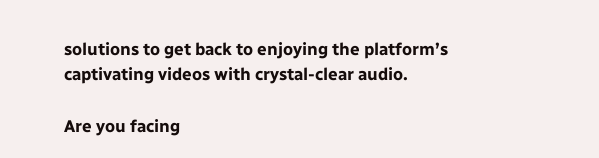solutions to get back to enjoying the platform’s captivating videos with crystal-clear audio.

Are you facing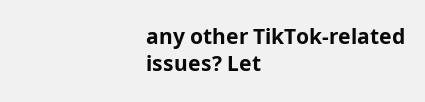any other TikTok-related issues? Let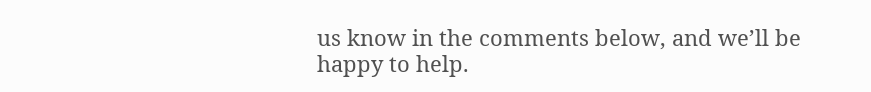us know in the comments below, and we’ll be happy to help.